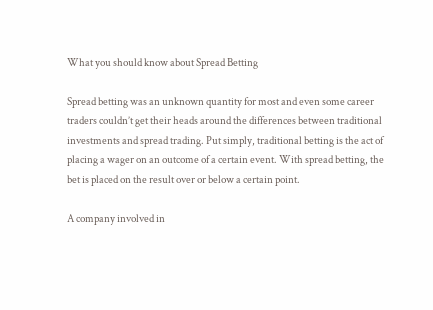What you should know about Spread Betting

Spread betting was an unknown quantity for most and even some career traders couldn’t get their heads around the differences between traditional investments and spread trading. Put simply, traditional betting is the act of placing a wager on an outcome of a certain event. With spread betting, the bet is placed on the result over or below a certain point.

A company involved in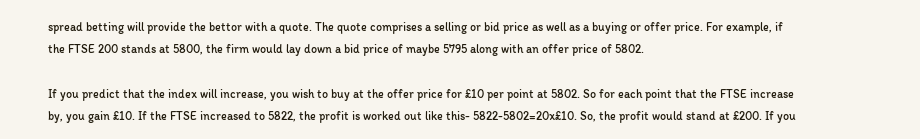spread betting will provide the bettor with a quote. The quote comprises a selling or bid price as well as a buying or offer price. For example, if the FTSE 200 stands at 5800, the firm would lay down a bid price of maybe 5795 along with an offer price of 5802.

If you predict that the index will increase, you wish to buy at the offer price for £10 per point at 5802. So for each point that the FTSE increase by, you gain £10. If the FTSE increased to 5822, the profit is worked out like this- 5822-5802=20x£10. So, the profit would stand at £200. If you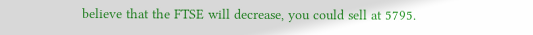believe that the FTSE will decrease, you could sell at 5795.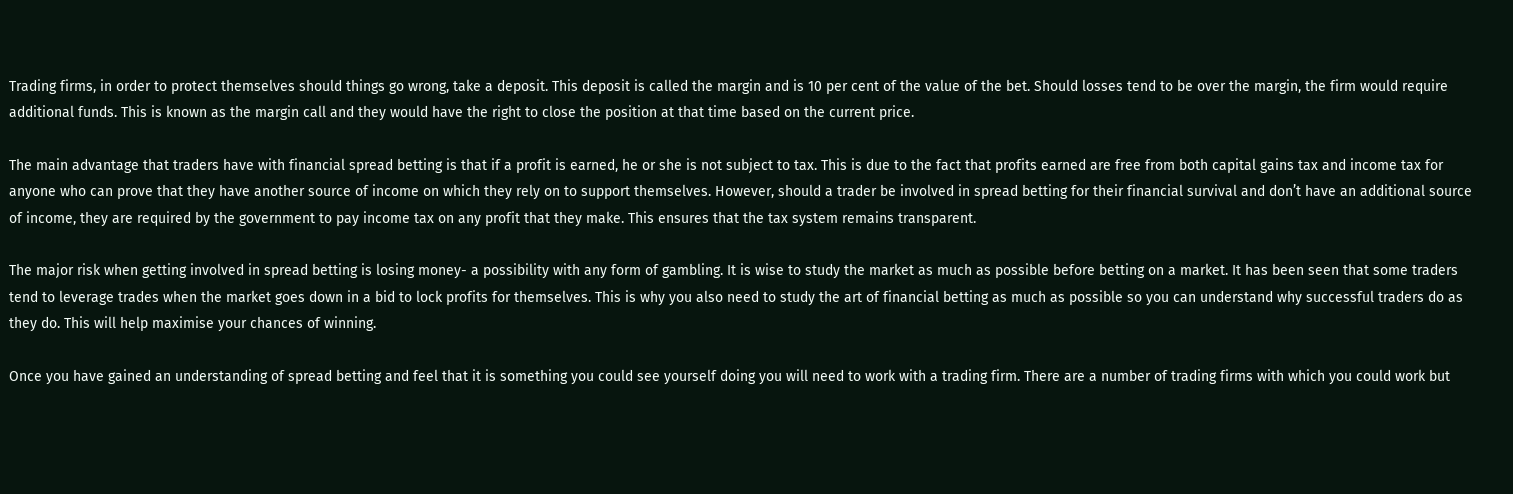Trading firms, in order to protect themselves should things go wrong, take a deposit. This deposit is called the margin and is 10 per cent of the value of the bet. Should losses tend to be over the margin, the firm would require additional funds. This is known as the margin call and they would have the right to close the position at that time based on the current price.

The main advantage that traders have with financial spread betting is that if a profit is earned, he or she is not subject to tax. This is due to the fact that profits earned are free from both capital gains tax and income tax for anyone who can prove that they have another source of income on which they rely on to support themselves. However, should a trader be involved in spread betting for their financial survival and don’t have an additional source of income, they are required by the government to pay income tax on any profit that they make. This ensures that the tax system remains transparent.

The major risk when getting involved in spread betting is losing money- a possibility with any form of gambling. It is wise to study the market as much as possible before betting on a market. It has been seen that some traders tend to leverage trades when the market goes down in a bid to lock profits for themselves. This is why you also need to study the art of financial betting as much as possible so you can understand why successful traders do as they do. This will help maximise your chances of winning.

Once you have gained an understanding of spread betting and feel that it is something you could see yourself doing you will need to work with a trading firm. There are a number of trading firms with which you could work but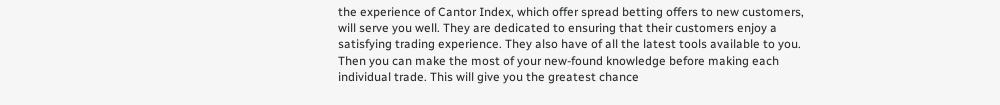the experience of Cantor Index, which offer spread betting offers to new customers, will serve you well. They are dedicated to ensuring that their customers enjoy a satisfying trading experience. They also have of all the latest tools available to you. Then you can make the most of your new-found knowledge before making each individual trade. This will give you the greatest chance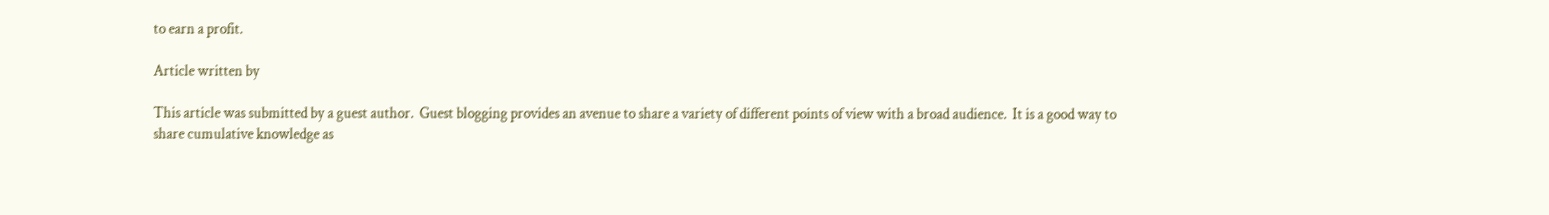to earn a profit.

Article written by

This article was submitted by a guest author.  Guest blogging provides an avenue to share a variety of different points of view with a broad audience.  It is a good way to share cumulative knowledge as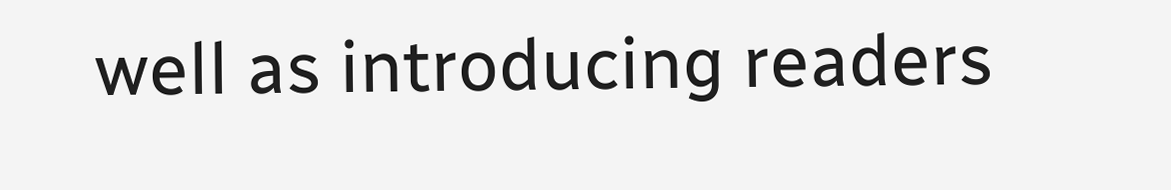well as introducing readers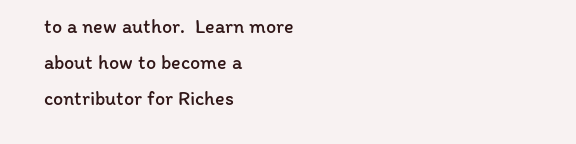to a new author.  Learn more about how to become a contributor for Riches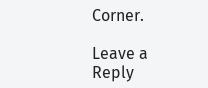Corner.

Leave a Reply